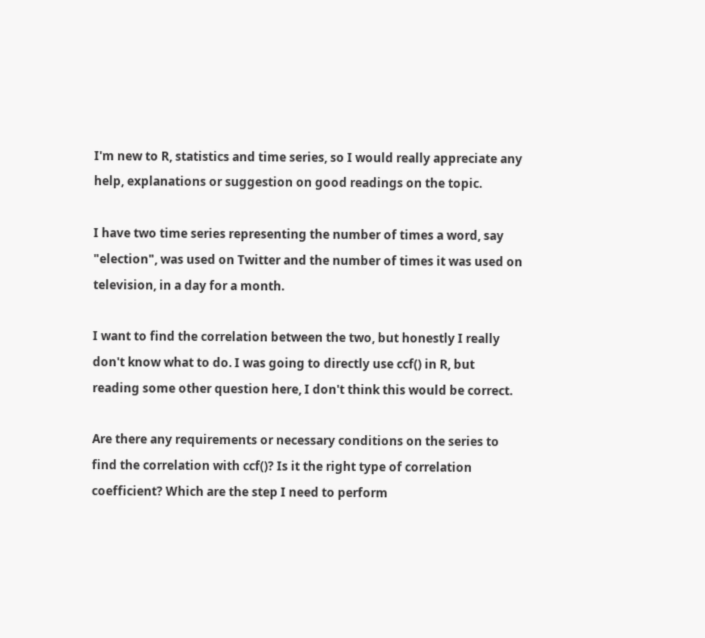I'm new to R, statistics and time series, so I would really appreciate any help, explanations or suggestion on good readings on the topic.

I have two time series representing the number of times a word, say "election", was used on Twitter and the number of times it was used on television, in a day for a month.

I want to find the correlation between the two, but honestly I really don't know what to do. I was going to directly use ccf() in R, but reading some other question here, I don't think this would be correct.

Are there any requirements or necessary conditions on the series to find the correlation with ccf()? Is it the right type of correlation coefficient? Which are the step I need to perform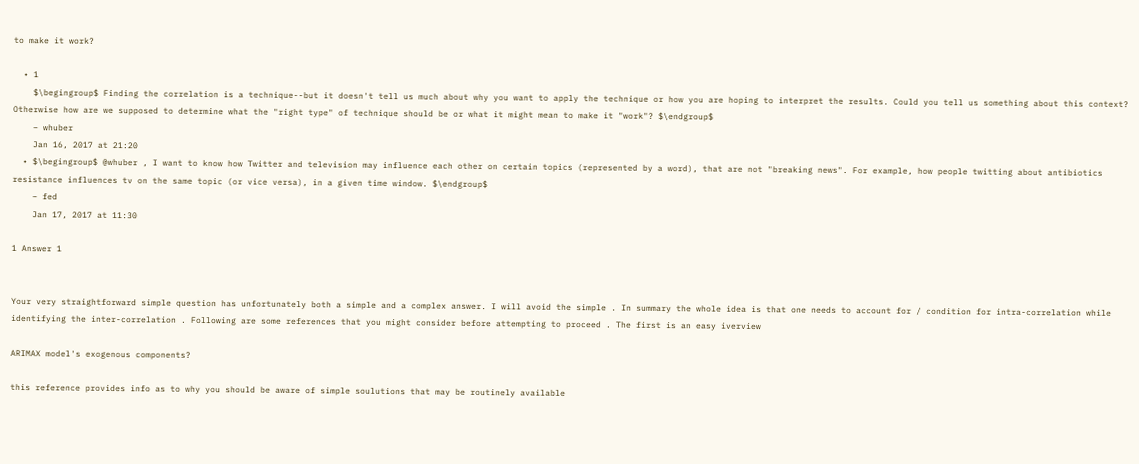to make it work?

  • 1
    $\begingroup$ Finding the correlation is a technique--but it doesn't tell us much about why you want to apply the technique or how you are hoping to interpret the results. Could you tell us something about this context? Otherwise how are we supposed to determine what the "right type" of technique should be or what it might mean to make it "work"? $\endgroup$
    – whuber
    Jan 16, 2017 at 21:20
  • $\begingroup$ @whuber , I want to know how Twitter and television may influence each other on certain topics (represented by a word), that are not "breaking news". For example, how people twitting about antibiotics resistance influences tv on the same topic (or vice versa), in a given time window. $\endgroup$
    – fed
    Jan 17, 2017 at 11:30

1 Answer 1


Your very straightforward simple question has unfortunately both a simple and a complex answer. I will avoid the simple . In summary the whole idea is that one needs to account for / condition for intra-correlation while identifying the inter-correlation . Following are some references that you might consider before attempting to proceed . The first is an easy iverview

ARIMAX model's exogenous components?

this reference provides info as to why you should be aware of simple soulutions that may be routinely available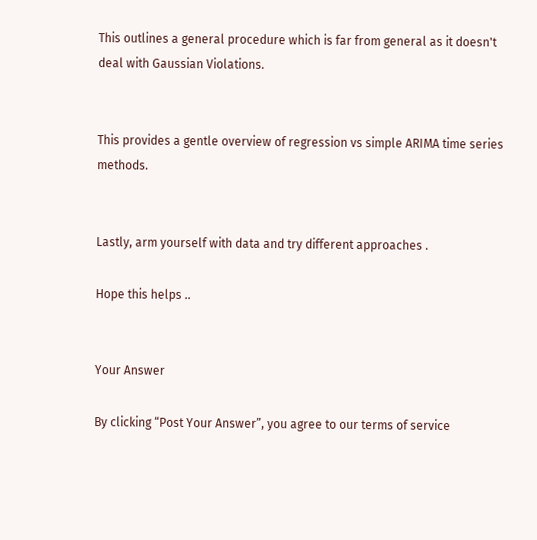This outlines a general procedure which is far from general as it doesn't deal with Gaussian Violations.


This provides a gentle overview of regression vs simple ARIMA time series methods.


Lastly, arm yourself with data and try different approaches .

Hope this helps ..


Your Answer

By clicking “Post Your Answer”, you agree to our terms of service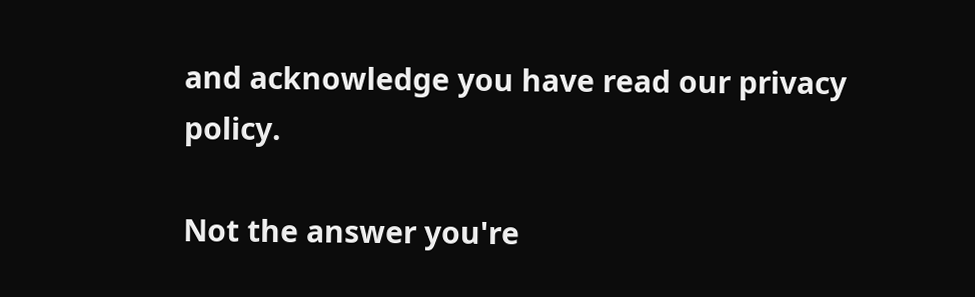and acknowledge you have read our privacy policy.

Not the answer you're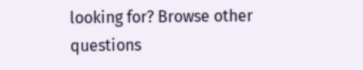looking for? Browse other questions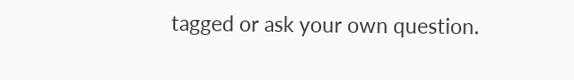tagged or ask your own question.